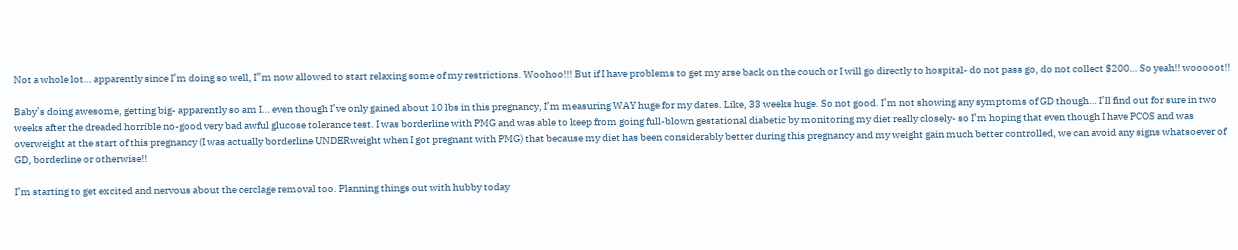Not a whole lot… apparently since I’m doing so well, I”m now allowed to start relaxing some of my restrictions. Woohoo!!! But if I have problems to get my arse back on the couch or I will go directly to hospital- do not pass go, do not collect $200… So yeah!! wooooot!!

Baby’s doing awesome, getting big- apparently so am I… even though I’ve only gained about 10 lbs in this pregnancy, I’m measuring WAY huge for my dates. Like, 33 weeks huge. So not good. I’m not showing any symptoms of GD though… I’ll find out for sure in two weeks after the dreaded horrible no-good very bad awful glucose tolerance test. I was borderline with PMG and was able to keep from going full-blown gestational diabetic by monitoring my diet really closely- so I’m hoping that even though I have PCOS and was overweight at the start of this pregnancy (I was actually borderline UNDERweight when I got pregnant with PMG) that because my diet has been considerably better during this pregnancy and my weight gain much better controlled, we can avoid any signs whatsoever of GD, borderline or otherwise!!

I’m starting to get excited and nervous about the cerclage removal too. Planning things out with hubby today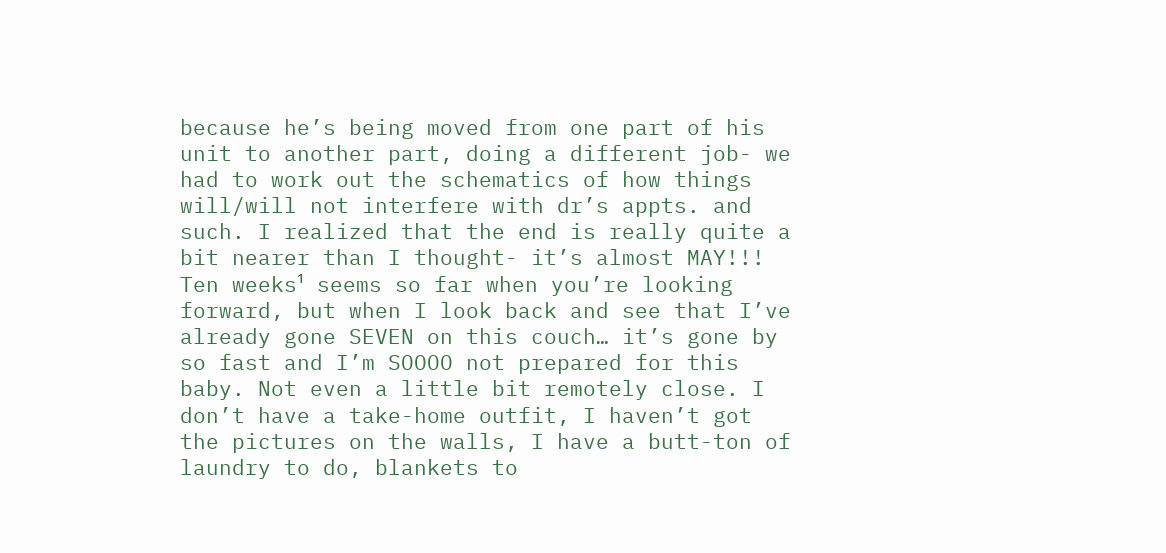because he’s being moved from one part of his unit to another part, doing a different job- we had to work out the schematics of how things will/will not interfere with dr’s appts. and such. I realized that the end is really quite a bit nearer than I thought- it’s almost MAY!!! Ten weeks¹ seems so far when you’re looking forward, but when I look back and see that I’ve already gone SEVEN on this couch… it’s gone by so fast and I’m SOOOO not prepared for this baby. Not even a little bit remotely close. I don’t have a take-home outfit, I haven’t got the pictures on the walls, I have a butt-ton of laundry to do, blankets to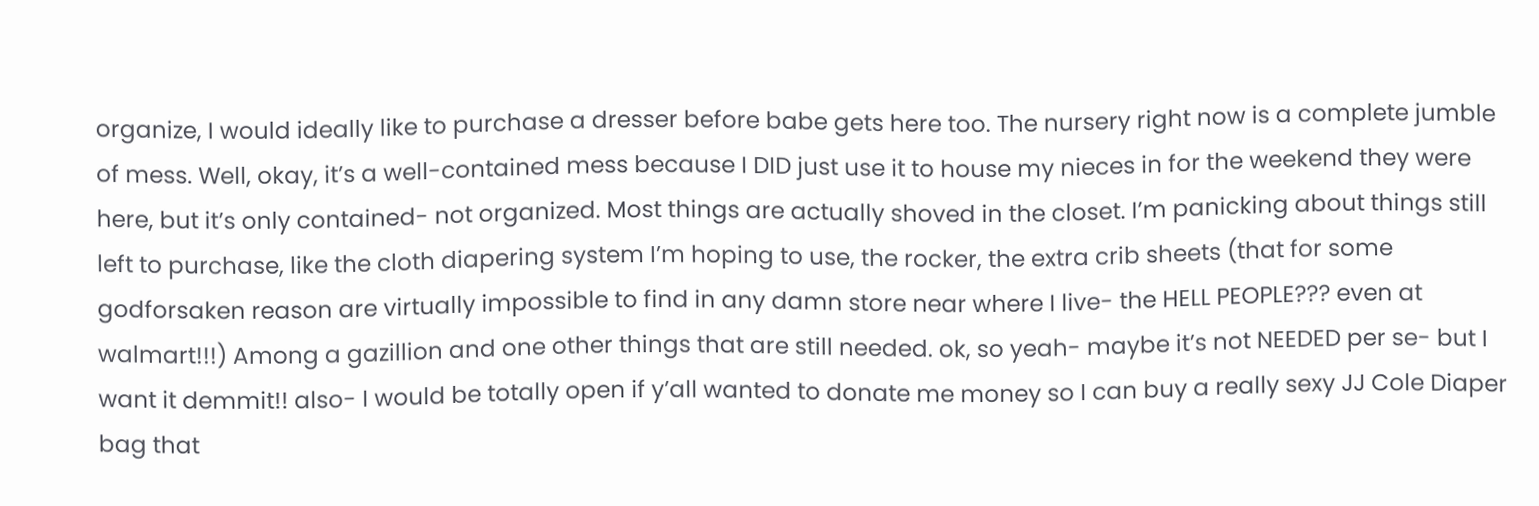organize, I would ideally like to purchase a dresser before babe gets here too. The nursery right now is a complete jumble of mess. Well, okay, it’s a well-contained mess because I DID just use it to house my nieces in for the weekend they were here, but it’s only contained- not organized. Most things are actually shoved in the closet. I’m panicking about things still left to purchase, like the cloth diapering system I’m hoping to use, the rocker, the extra crib sheets (that for some godforsaken reason are virtually impossible to find in any damn store near where I live- the HELL PEOPLE??? even at walmart!!!) Among a gazillion and one other things that are still needed. ok, so yeah- maybe it’s not NEEDED per se- but I want it demmit!! also- I would be totally open if y’all wanted to donate me money so I can buy a really sexy JJ Cole Diaper bag that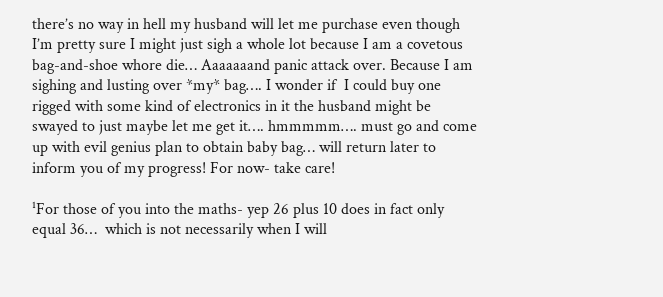there’s no way in hell my husband will let me purchase even though I’m pretty sure I might just sigh a whole lot because I am a covetous bag-and-shoe whore die… Aaaaaaand panic attack over. Because I am sighing and lusting over *my* bag…. I wonder if  I could buy one rigged with some kind of electronics in it the husband might be swayed to just maybe let me get it…. hmmmmm…. must go and come up with evil genius plan to obtain baby bag… will return later to inform you of my progress! For now- take care!

¹For those of you into the maths- yep 26 plus 10 does in fact only equal 36…  which is not necessarily when I will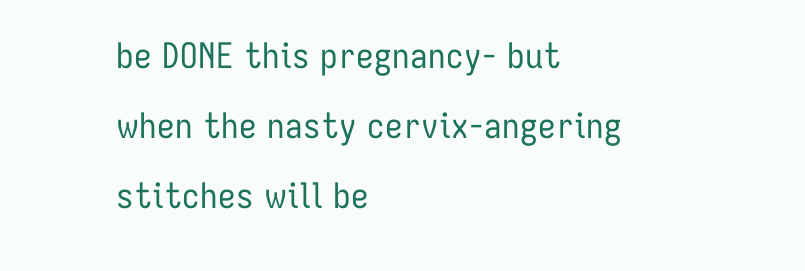be DONE this pregnancy- but when the nasty cervix-angering stitches will be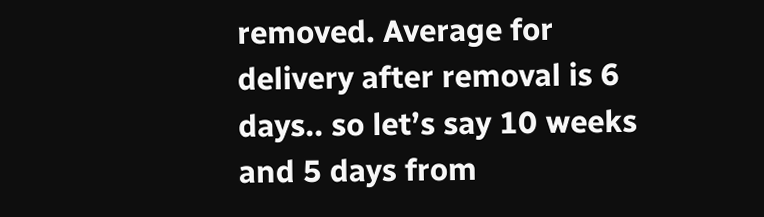removed. Average for delivery after removal is 6 days.. so let’s say 10 weeks and 5 days from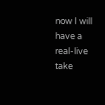now I will have a real-live take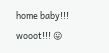home baby!!! wooot!!! 😛